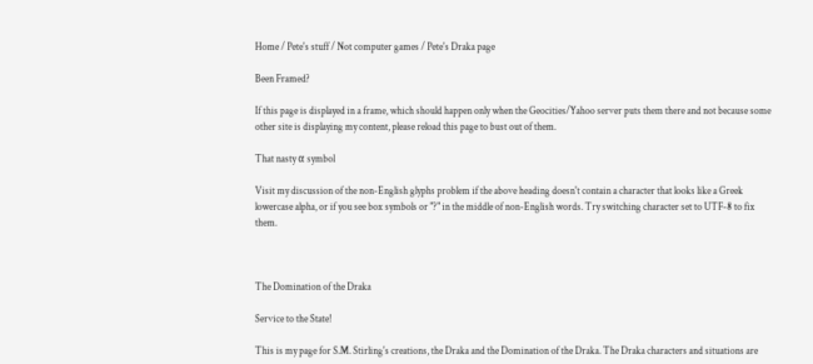Home / Pete's stuff / Not computer games / Pete's Draka page

Been Framed?

If this page is displayed in a frame, which should happen only when the Geocities/Yahoo server puts them there and not because some other site is displaying my content, please reload this page to bust out of them.

That nasty α symbol

Visit my discussion of the non-English glyphs problem if the above heading doesn't contain a character that looks like a Greek lowercase alpha, or if you see box symbols or "?" in the middle of non-English words. Try switching character set to UTF-8 to fix them.



The Domination of the Draka

Service to the State!

This is my page for S.M. Stirling's creations, the Draka and the Domination of the Draka. The Draka characters and situations are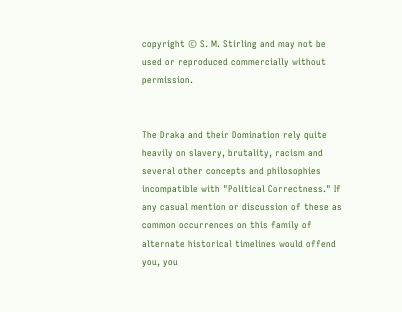copyright © S. M. Stirling and may not be used or reproduced commercially without permission.


The Draka and their Domination rely quite heavily on slavery, brutality, racism and several other concepts and philosophies incompatible with "Political Correctness." If any casual mention or discussion of these as common occurrences on this family of alternate historical timelines would offend you, you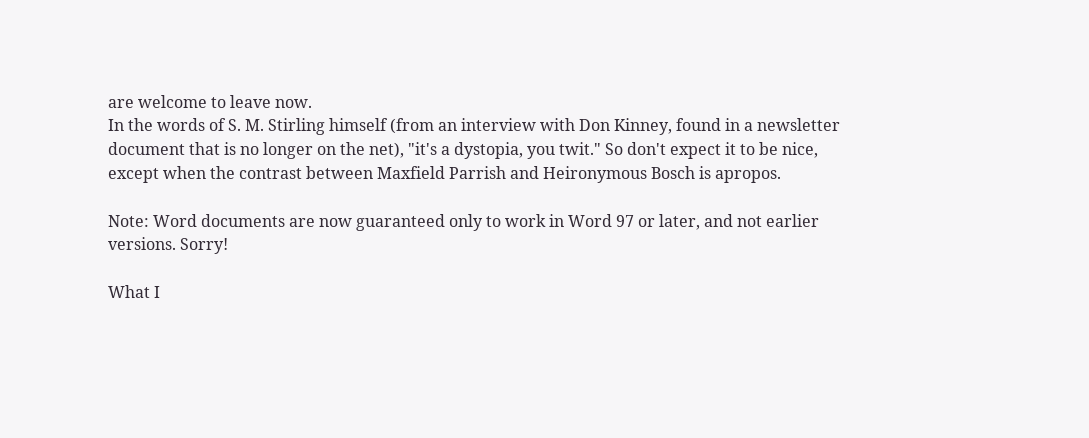are welcome to leave now.
In the words of S. M. Stirling himself (from an interview with Don Kinney, found in a newsletter document that is no longer on the net), "it's a dystopia, you twit." So don't expect it to be nice, except when the contrast between Maxfield Parrish and Heironymous Bosch is apropos.

Note: Word documents are now guaranteed only to work in Word 97 or later, and not earlier versions. Sorry!

What I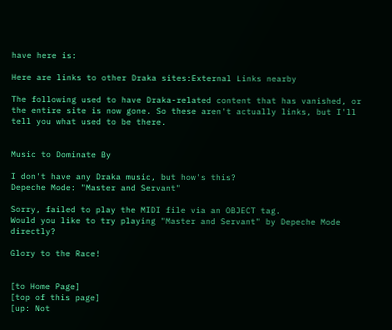have here is:

Here are links to other Draka sites:External Links nearby

The following used to have Draka-related content that has vanished, or the entire site is now gone. So these aren't actually links, but I'll tell you what used to be there.


Music to Dominate By

I don't have any Draka music, but how's this?
Depeche Mode: "Master and Servant"

Sorry, failed to play the MIDI file via an OBJECT tag.
Would you like to try playing "Master and Servant" by Depeche Mode directly?

Glory to the Race!


[to Home Page]
[top of this page]
[up: Not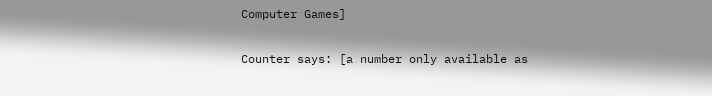Computer Games]

Counter says: [a number only available as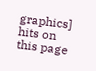graphics] hits on this page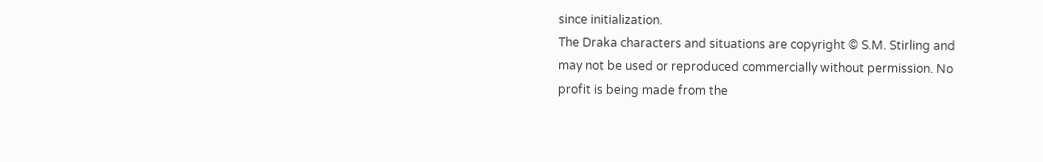since initialization.
The Draka characters and situations are copyright © S.M. Stirling and may not be used or reproduced commercially without permission. No profit is being made from the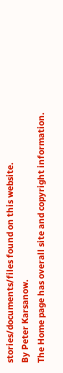stories/documents/files found on this website.
By Peter Karsanow.
The Home page has overall site and copyright information.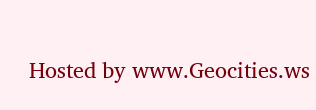Hosted by www.Geocities.ws